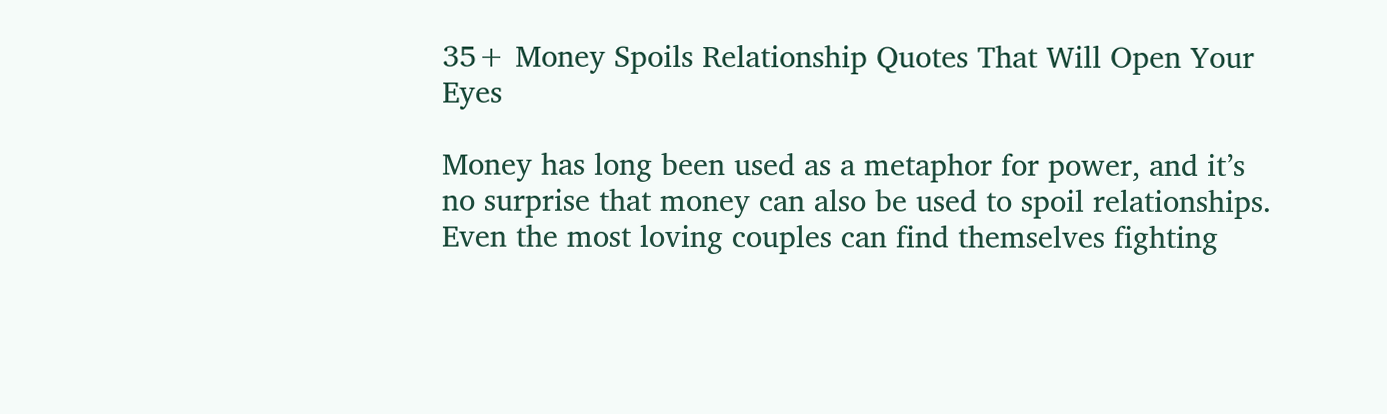35+ Money Spoils Relationship Quotes That Will Open Your Eyes

Money has long been used as a metaphor for power, and it’s no surprise that money can also be used to spoil relationships. Even the most loving couples can find themselves fighting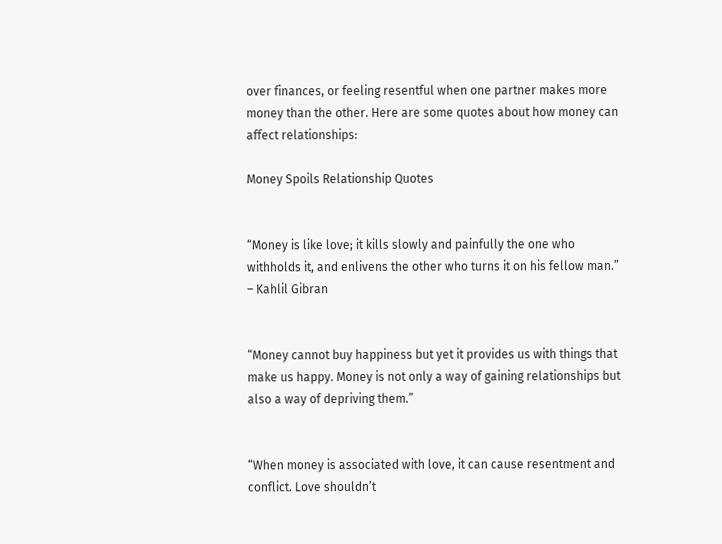over finances, or feeling resentful when one partner makes more money than the other. Here are some quotes about how money can affect relationships:

Money Spoils Relationship Quotes


“Money is like love; it kills slowly and painfully the one who withholds it, and enlivens the other who turns it on his fellow man.” – Kahlil Gibran


“Money cannot buy happiness but yet it provides us with things that make us happy. Money is not only a way of gaining relationships but also a way of depriving them.”


“When money is associated with love, it can cause resentment and conflict. Love shouldn’t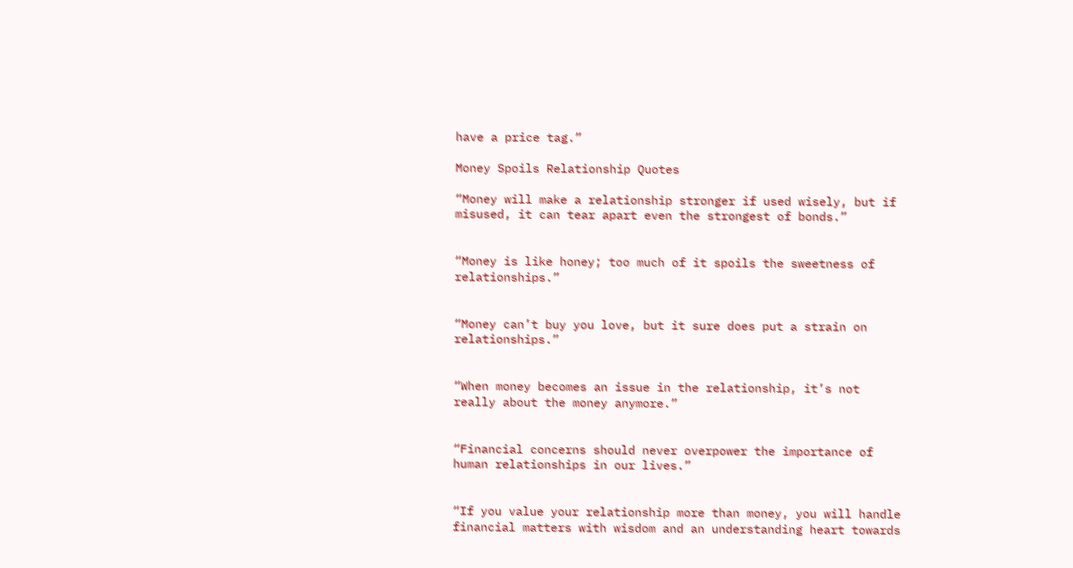have a price tag.”

Money Spoils Relationship Quotes

“Money will make a relationship stronger if used wisely, but if misused, it can tear apart even the strongest of bonds.”


“Money is like honey; too much of it spoils the sweetness of relationships.”


“Money can’t buy you love, but it sure does put a strain on relationships.”


“When money becomes an issue in the relationship, it’s not really about the money anymore.”


“Financial concerns should never overpower the importance of human relationships in our lives.”


“If you value your relationship more than money, you will handle financial matters with wisdom and an understanding heart towards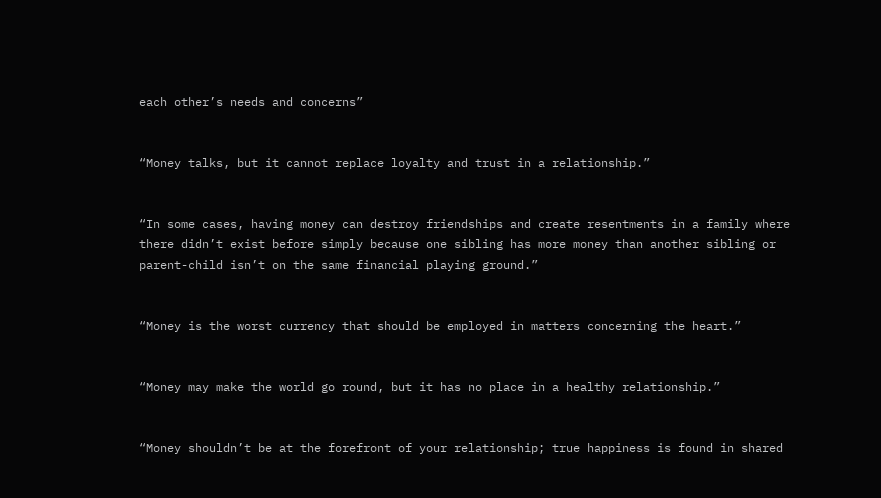each other’s needs and concerns”


“Money talks, but it cannot replace loyalty and trust in a relationship.”


“In some cases, having money can destroy friendships and create resentments in a family where there didn’t exist before simply because one sibling has more money than another sibling or parent-child isn’t on the same financial playing ground.”


“Money is the worst currency that should be employed in matters concerning the heart.”


“Money may make the world go round, but it has no place in a healthy relationship.”


“Money shouldn’t be at the forefront of your relationship; true happiness is found in shared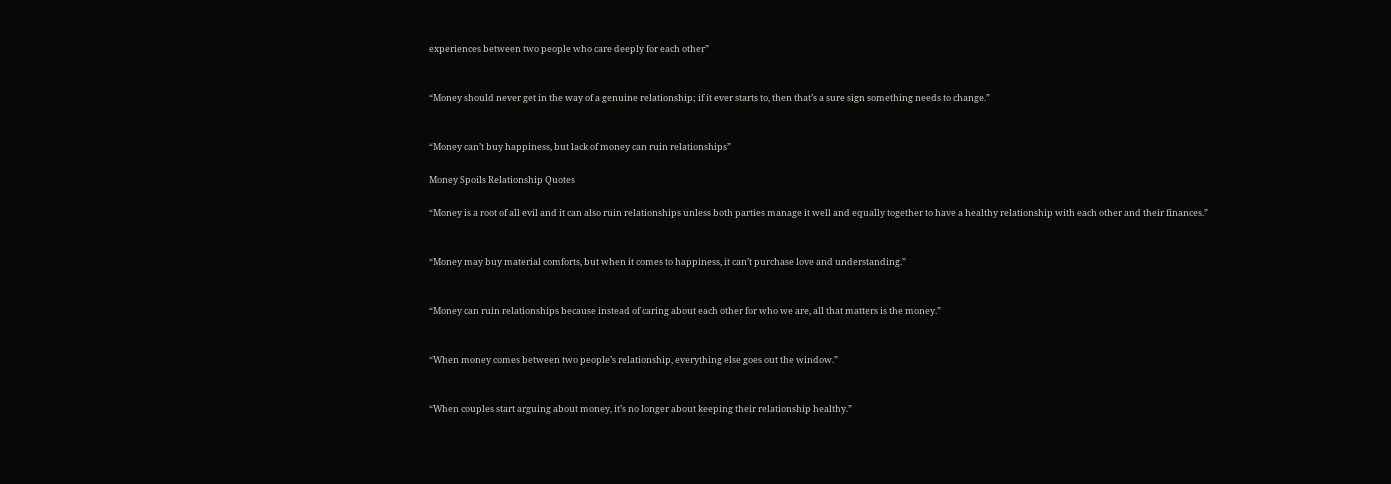experiences between two people who care deeply for each other”


“Money should never get in the way of a genuine relationship; if it ever starts to, then that’s a sure sign something needs to change.”


“Money can’t buy happiness, but lack of money can ruin relationships”

Money Spoils Relationship Quotes

“Money is a root of all evil and it can also ruin relationships unless both parties manage it well and equally together to have a healthy relationship with each other and their finances.”


“Money may buy material comforts, but when it comes to happiness, it can’t purchase love and understanding.”


“Money can ruin relationships because instead of caring about each other for who we are, all that matters is the money.”


“When money comes between two people’s relationship, everything else goes out the window.”


“When couples start arguing about money, it’s no longer about keeping their relationship healthy.”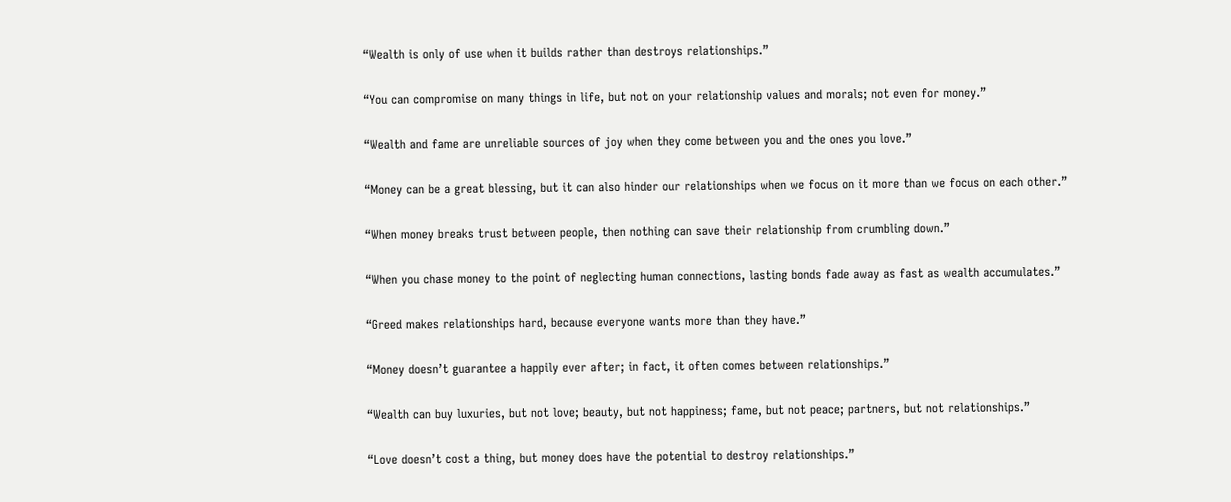“Wealth is only of use when it builds rather than destroys relationships.”


“You can compromise on many things in life, but not on your relationship values and morals; not even for money.”


“Wealth and fame are unreliable sources of joy when they come between you and the ones you love.”


“Money can be a great blessing, but it can also hinder our relationships when we focus on it more than we focus on each other.”


“When money breaks trust between people, then nothing can save their relationship from crumbling down.”


“When you chase money to the point of neglecting human connections, lasting bonds fade away as fast as wealth accumulates.”


“Greed makes relationships hard, because everyone wants more than they have.”


“Money doesn’t guarantee a happily ever after; in fact, it often comes between relationships.”


“Wealth can buy luxuries, but not love; beauty, but not happiness; fame, but not peace; partners, but not relationships.”


“Love doesn’t cost a thing, but money does have the potential to destroy relationships.”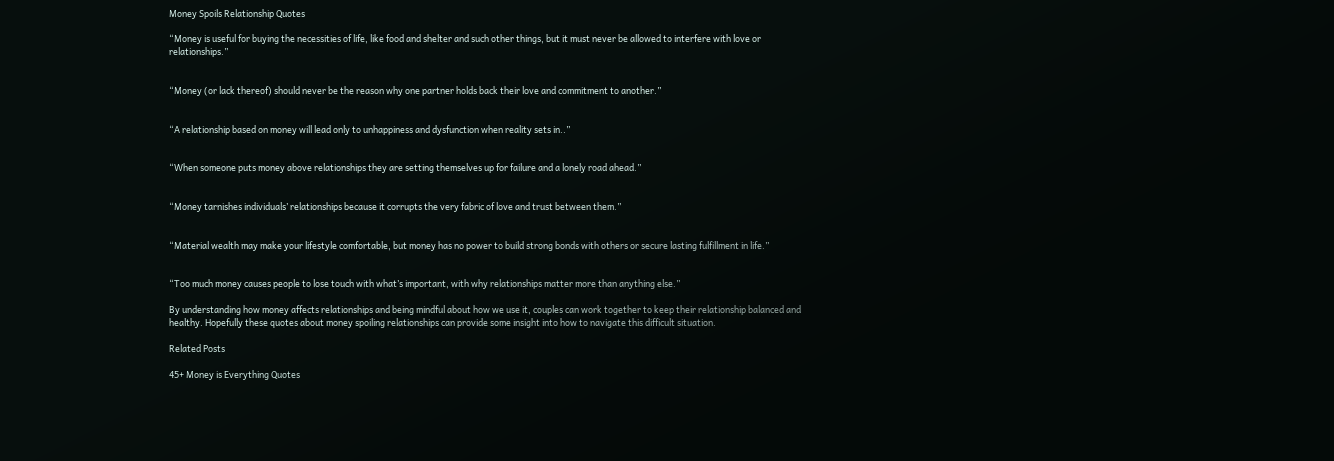Money Spoils Relationship Quotes

“Money is useful for buying the necessities of life, like food and shelter and such other things, but it must never be allowed to interfere with love or relationships.”


“Money (or lack thereof) should never be the reason why one partner holds back their love and commitment to another.”


“A relationship based on money will lead only to unhappiness and dysfunction when reality sets in..”


“When someone puts money above relationships they are setting themselves up for failure and a lonely road ahead.”


“Money tarnishes individuals’ relationships because it corrupts the very fabric of love and trust between them.”


“Material wealth may make your lifestyle comfortable, but money has no power to build strong bonds with others or secure lasting fulfillment in life.”


“Too much money causes people to lose touch with what’s important, with why relationships matter more than anything else.”

By understanding how money affects relationships and being mindful about how we use it, couples can work together to keep their relationship balanced and healthy. Hopefully these quotes about money spoiling relationships can provide some insight into how to navigate this difficult situation.

Related Posts

45+ Money is Everything Quotes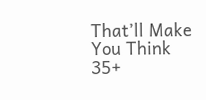That’ll Make You Think
35+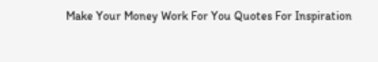Make Your Money Work For You Quotes For Inspiration